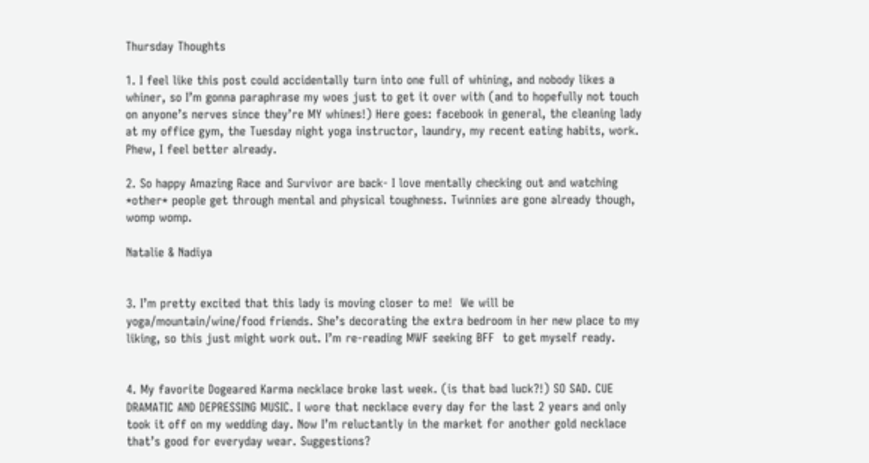Thursday Thoughts

1. I feel like this post could accidentally turn into one full of whining, and nobody likes a whiner, so I’m gonna paraphrase my woes just to get it over with (and to hopefully not touch on anyone’s nerves since they’re MY whines!) Here goes: facebook in general, the cleaning lady at my office gym, the Tuesday night yoga instructor, laundry, my recent eating habits, work. Phew, I feel better already.

2. So happy Amazing Race and Survivor are back- I love mentally checking out and watching *other* people get through mental and physical toughness. Twinnies are gone already though, womp womp.

Natalie & Nadiya


3. I’m pretty excited that this lady is moving closer to me!  We will be yoga/mountain/wine/food friends. She’s decorating the extra bedroom in her new place to my liking, so this just might work out. I’m re-reading MWF seeking BFF  to get myself ready.


4. My favorite Dogeared Karma necklace broke last week. (is that bad luck?!) SO SAD. CUE DRAMATIC AND DEPRESSING MUSIC. I wore that necklace every day for the last 2 years and only took it off on my wedding day. Now I’m reluctantly in the market for another gold necklace that’s good for everyday wear. Suggestions?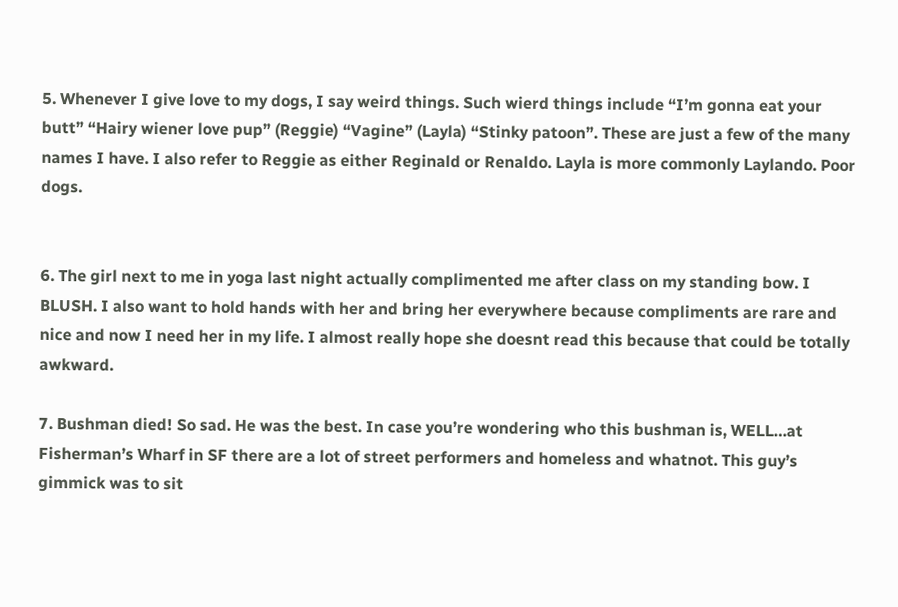5. Whenever I give love to my dogs, I say weird things. Such wierd things include “I’m gonna eat your butt” “Hairy wiener love pup” (Reggie) “Vagine” (Layla) “Stinky patoon”. These are just a few of the many names I have. I also refer to Reggie as either Reginald or Renaldo. Layla is more commonly Laylando. Poor dogs.


6. The girl next to me in yoga last night actually complimented me after class on my standing bow. I BLUSH. I also want to hold hands with her and bring her everywhere because compliments are rare and nice and now I need her in my life. I almost really hope she doesnt read this because that could be totally awkward.

7. Bushman died! So sad. He was the best. In case you’re wondering who this bushman is, WELL…at Fisherman’s Wharf in SF there are a lot of street performers and homeless and whatnot. This guy’s gimmick was to sit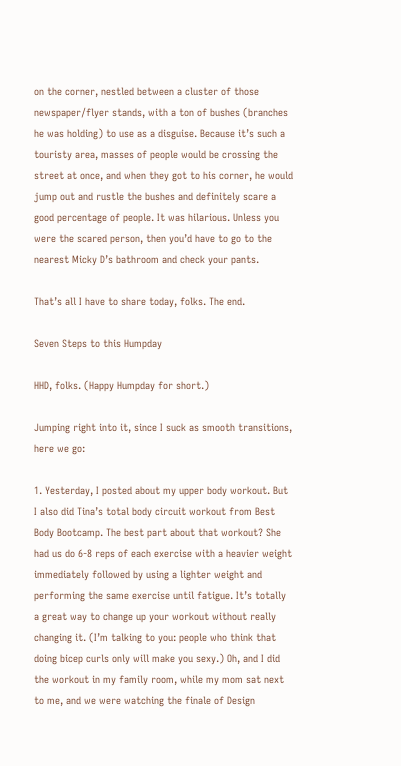on the corner, nestled between a cluster of those newspaper/flyer stands, with a ton of bushes (branches he was holding) to use as a disguise. Because it’s such a touristy area, masses of people would be crossing the street at once, and when they got to his corner, he would jump out and rustle the bushes and definitely scare a good percentage of people. It was hilarious. Unless you were the scared person, then you’d have to go to the nearest Micky D’s bathroom and check your pants.

That’s all I have to share today, folks. The end.

Seven Steps to this Humpday

HHD, folks. (Happy Humpday for short.)

Jumping right into it, since I suck as smooth transitions, here we go:

1. Yesterday, I posted about my upper body workout. But I also did Tina’s total body circuit workout from Best Body Bootcamp. The best part about that workout? She had us do 6-8 reps of each exercise with a heavier weight immediately followed by using a lighter weight and performing the same exercise until fatigue. It’s totally a great way to change up your workout without really changing it. (I’m talking to you: people who think that doing bicep curls only will make you sexy.) Oh, and I did the workout in my family room, while my mom sat next to me, and we were watching the finale of Design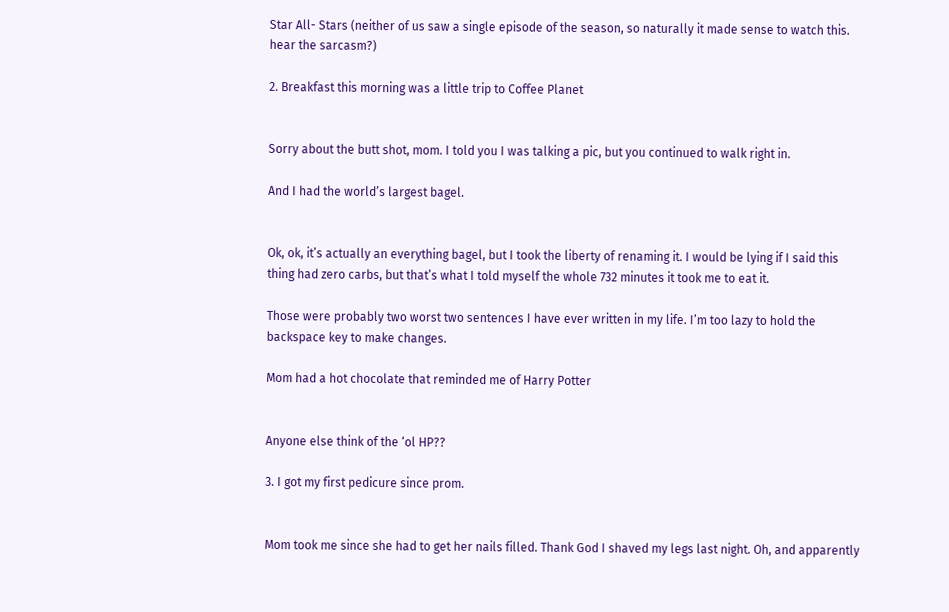Star All- Stars (neither of us saw a single episode of the season, so naturally it made sense to watch this. hear the sarcasm?)

2. Breakfast this morning was a little trip to Coffee Planet


Sorry about the butt shot, mom. I told you I was talking a pic, but you continued to walk right in.

And I had the world’s largest bagel.


Ok, ok, it’s actually an everything bagel, but I took the liberty of renaming it. I would be lying if I said this thing had zero carbs, but that’s what I told myself the whole 732 minutes it took me to eat it.

Those were probably two worst two sentences I have ever written in my life. I’m too lazy to hold the backspace key to make changes.

Mom had a hot chocolate that reminded me of Harry Potter


Anyone else think of the ‘ol HP??

3. I got my first pedicure since prom.


Mom took me since she had to get her nails filled. Thank God I shaved my legs last night. Oh, and apparently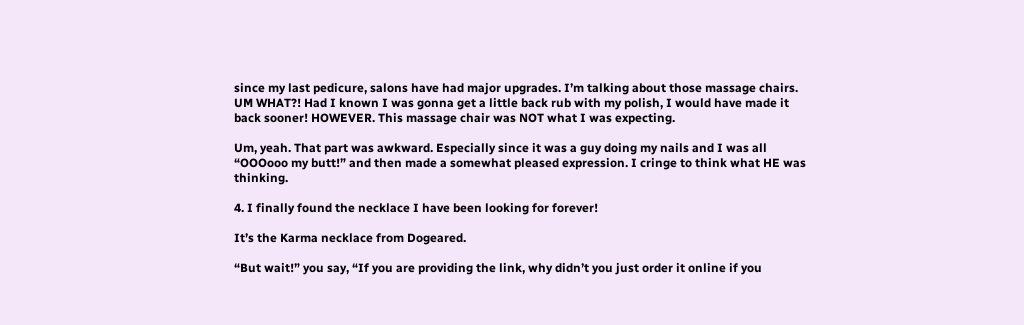since my last pedicure, salons have had major upgrades. I’m talking about those massage chairs. UM WHAT?! Had I known I was gonna get a little back rub with my polish, I would have made it back sooner! HOWEVER. This massage chair was NOT what I was expecting.

Um, yeah. That part was awkward. Especially since it was a guy doing my nails and I was all “OOOooo my butt!” and then made a somewhat pleased expression. I cringe to think what HE was thinking.

4. I finally found the necklace I have been looking for forever!

It’s the Karma necklace from Dogeared.

“But wait!” you say, “If you are providing the link, why didn’t you just order it online if you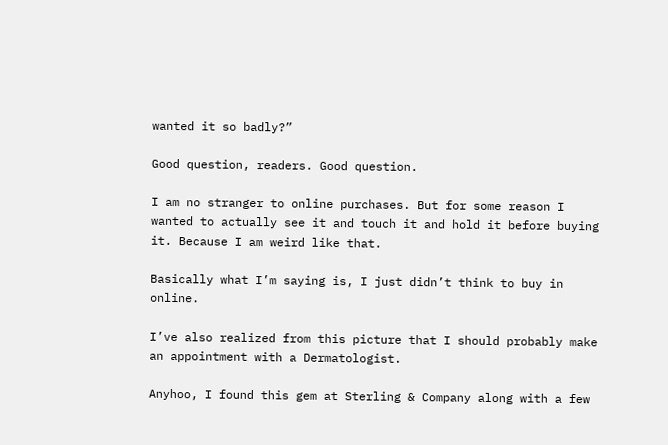wanted it so badly?”

Good question, readers. Good question.

I am no stranger to online purchases. But for some reason I wanted to actually see it and touch it and hold it before buying it. Because I am weird like that.

Basically what I’m saying is, I just didn’t think to buy in online.

I’ve also realized from this picture that I should probably make an appointment with a Dermatologist.

Anyhoo, I found this gem at Sterling & Company along with a few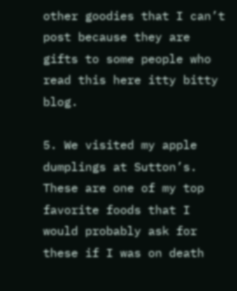other goodies that I can’t post because they are gifts to some people who read this here itty bitty blog.

5. We visited my apple dumplings at Sutton’s. These are one of my top favorite foods that I would probably ask for these if I was on death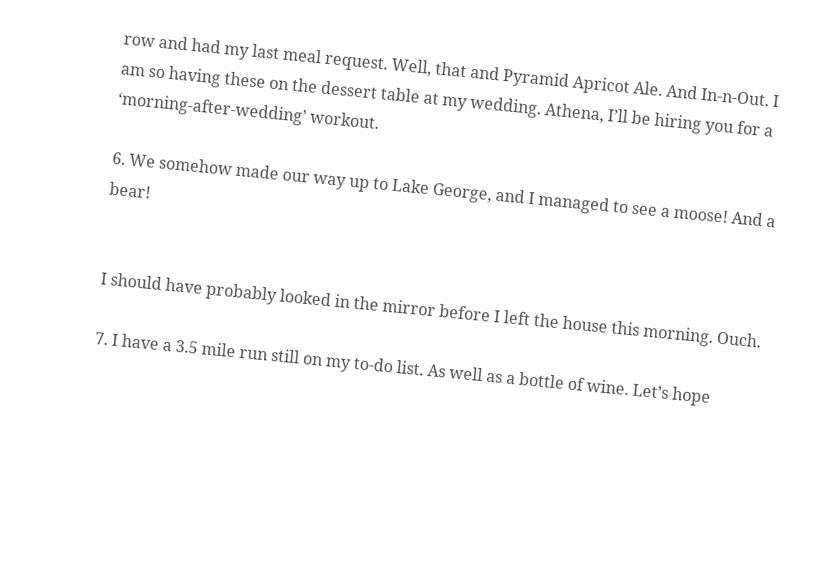row and had my last meal request. Well, that and Pyramid Apricot Ale. And In-n-Out. I am so having these on the dessert table at my wedding. Athena, I’ll be hiring you for a ‘morning-after-wedding’ workout.

6. We somehow made our way up to Lake George, and I managed to see a moose! And a bear!


I should have probably looked in the mirror before I left the house this morning. Ouch.

7. I have a 3.5 mile run still on my to-do list. As well as a bottle of wine. Let’s hope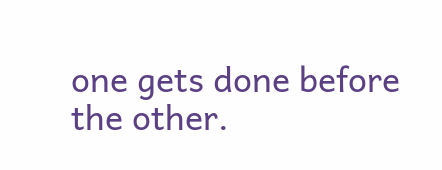one gets done before the other.